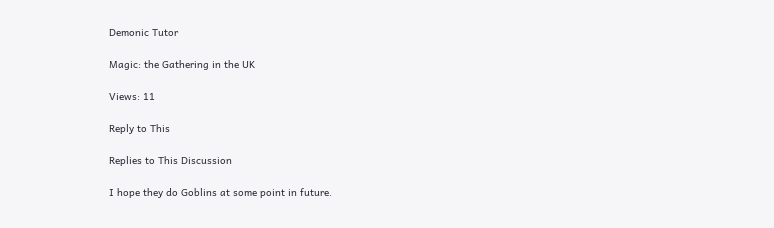Demonic Tutor

Magic: the Gathering in the UK

Views: 11

Reply to This

Replies to This Discussion

I hope they do Goblins at some point in future.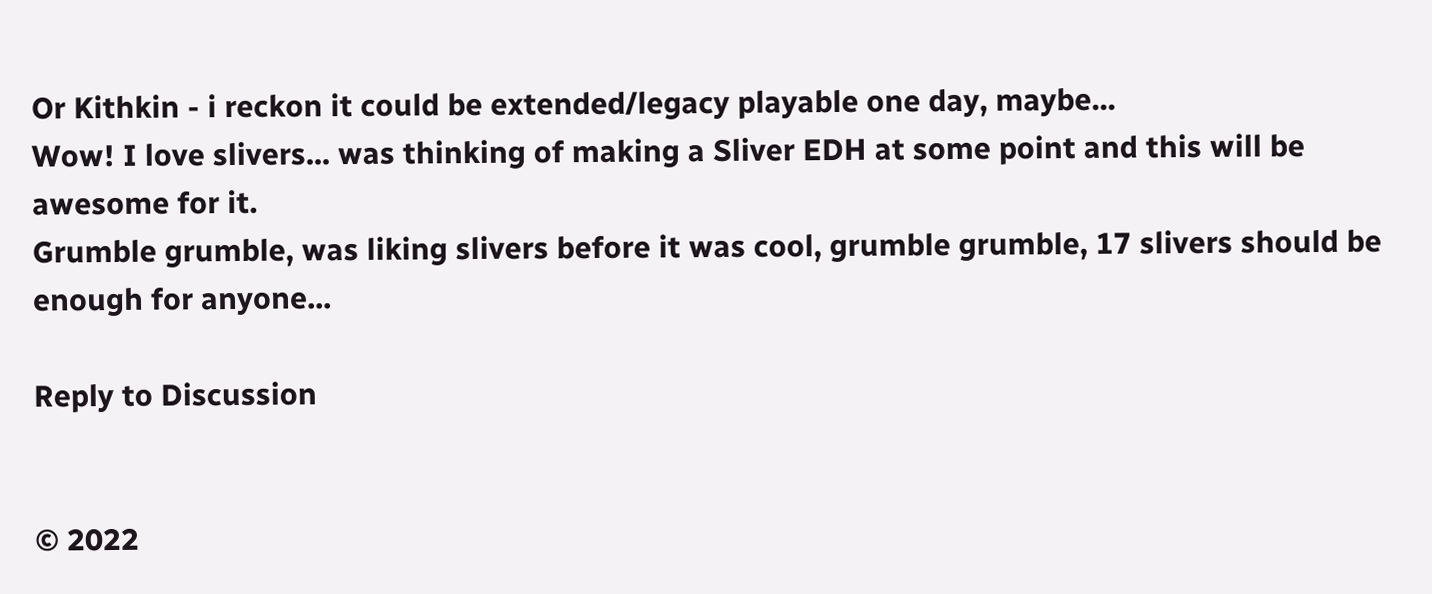Or Kithkin - i reckon it could be extended/legacy playable one day, maybe...
Wow! I love slivers... was thinking of making a Sliver EDH at some point and this will be awesome for it.
Grumble grumble, was liking slivers before it was cool, grumble grumble, 17 slivers should be enough for anyone...

Reply to Discussion


© 2022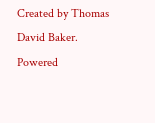Created by Thomas David Baker.   Powered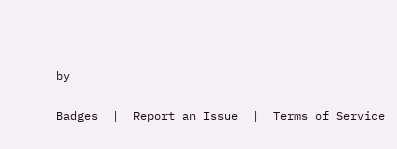by

Badges  |  Report an Issue  |  Terms of Service